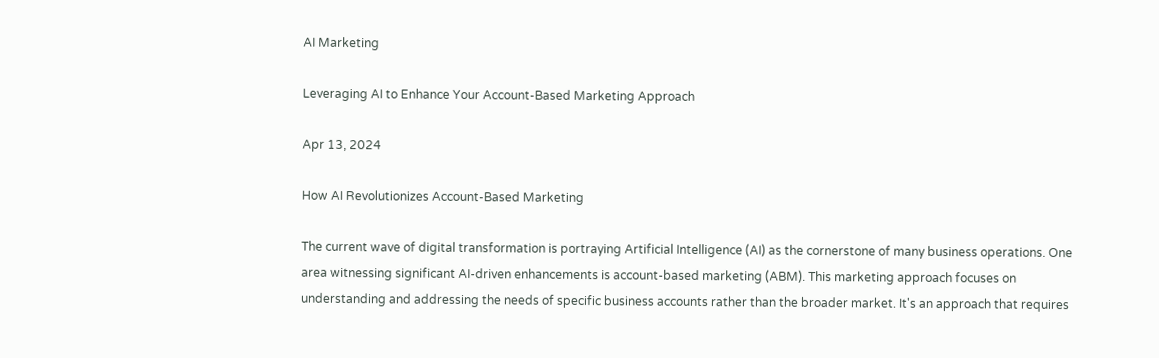AI Marketing

Leveraging AI to Enhance Your Account-Based Marketing Approach

Apr 13, 2024

How AI Revolutionizes Account-Based Marketing

The current wave of digital transformation is portraying Artificial Intelligence (AI) as the cornerstone of many business operations. One area witnessing significant AI-driven enhancements is account-based marketing (ABM). This marketing approach focuses on understanding and addressing the needs of specific business accounts rather than the broader market. It's an approach that requires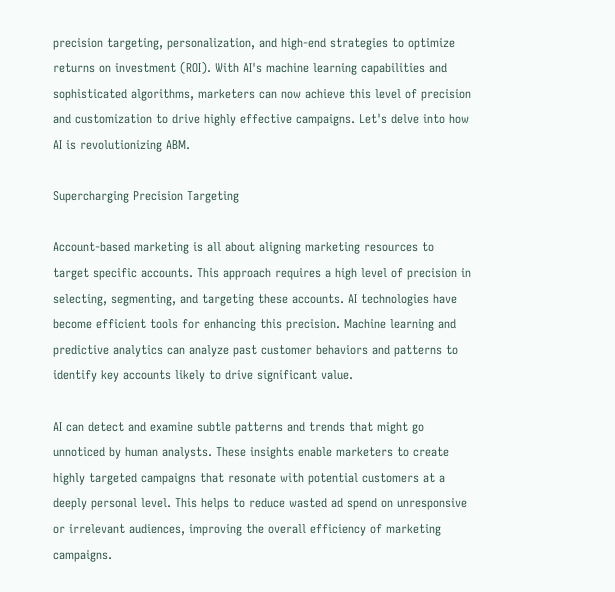precision targeting, personalization, and high-end strategies to optimize returns on investment (ROI). With AI's machine learning capabilities and sophisticated algorithms, marketers can now achieve this level of precision and customization to drive highly effective campaigns. Let's delve into how AI is revolutionizing ABM.

Supercharging Precision Targeting

Account-based marketing is all about aligning marketing resources to target specific accounts. This approach requires a high level of precision in selecting, segmenting, and targeting these accounts. AI technologies have become efficient tools for enhancing this precision. Machine learning and predictive analytics can analyze past customer behaviors and patterns to identify key accounts likely to drive significant value.

AI can detect and examine subtle patterns and trends that might go unnoticed by human analysts. These insights enable marketers to create highly targeted campaigns that resonate with potential customers at a deeply personal level. This helps to reduce wasted ad spend on unresponsive or irrelevant audiences, improving the overall efficiency of marketing campaigns.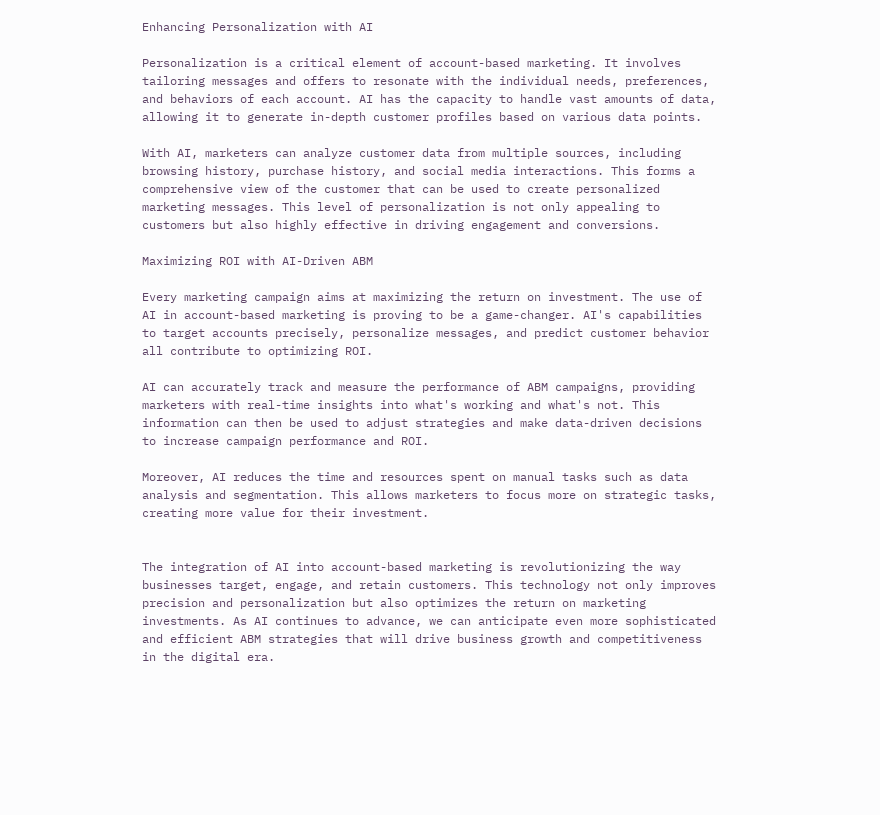Enhancing Personalization with AI

Personalization is a critical element of account-based marketing. It involves tailoring messages and offers to resonate with the individual needs, preferences, and behaviors of each account. AI has the capacity to handle vast amounts of data, allowing it to generate in-depth customer profiles based on various data points.

With AI, marketers can analyze customer data from multiple sources, including browsing history, purchase history, and social media interactions. This forms a comprehensive view of the customer that can be used to create personalized marketing messages. This level of personalization is not only appealing to customers but also highly effective in driving engagement and conversions.

Maximizing ROI with AI-Driven ABM

Every marketing campaign aims at maximizing the return on investment. The use of AI in account-based marketing is proving to be a game-changer. AI's capabilities to target accounts precisely, personalize messages, and predict customer behavior all contribute to optimizing ROI.

AI can accurately track and measure the performance of ABM campaigns, providing marketers with real-time insights into what's working and what's not. This information can then be used to adjust strategies and make data-driven decisions to increase campaign performance and ROI.

Moreover, AI reduces the time and resources spent on manual tasks such as data analysis and segmentation. This allows marketers to focus more on strategic tasks, creating more value for their investment.


The integration of AI into account-based marketing is revolutionizing the way businesses target, engage, and retain customers. This technology not only improves precision and personalization but also optimizes the return on marketing investments. As AI continues to advance, we can anticipate even more sophisticated and efficient ABM strategies that will drive business growth and competitiveness in the digital era.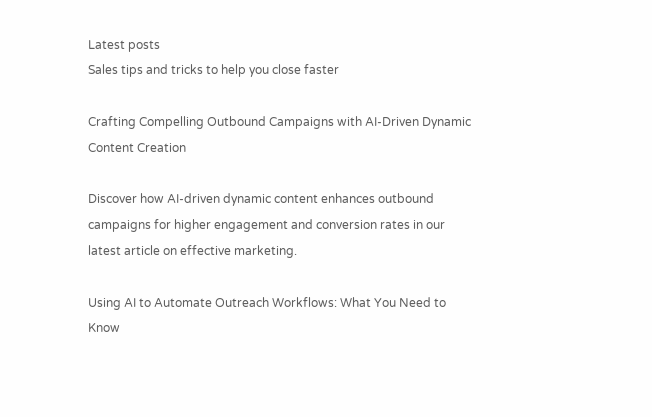Latest posts
Sales tips and tricks to help you close faster

Crafting Compelling Outbound Campaigns with AI-Driven Dynamic Content Creation

Discover how AI-driven dynamic content enhances outbound campaigns for higher engagement and conversion rates in our latest article on effective marketing.

Using AI to Automate Outreach Workflows: What You Need to Know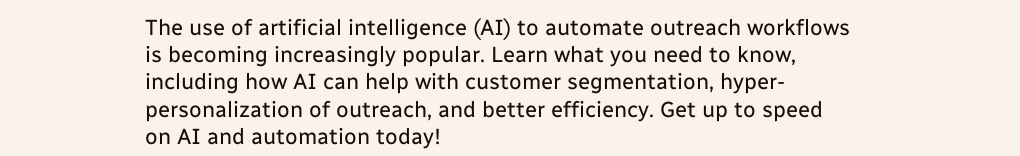The use of artificial intelligence (AI) to automate outreach workflows is becoming increasingly popular. Learn what you need to know, including how AI can help with customer segmentation, hyper-personalization of outreach, and better efficiency. Get up to speed on AI and automation today!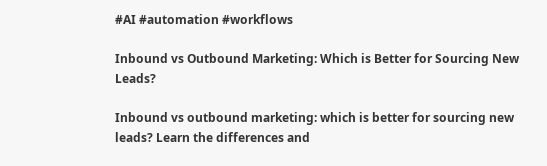#AI #automation #workflows

Inbound vs Outbound Marketing: Which is Better for Sourcing New Leads?

Inbound vs outbound marketing: which is better for sourcing new leads? Learn the differences and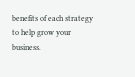benefits of each strategy to help grow your business.